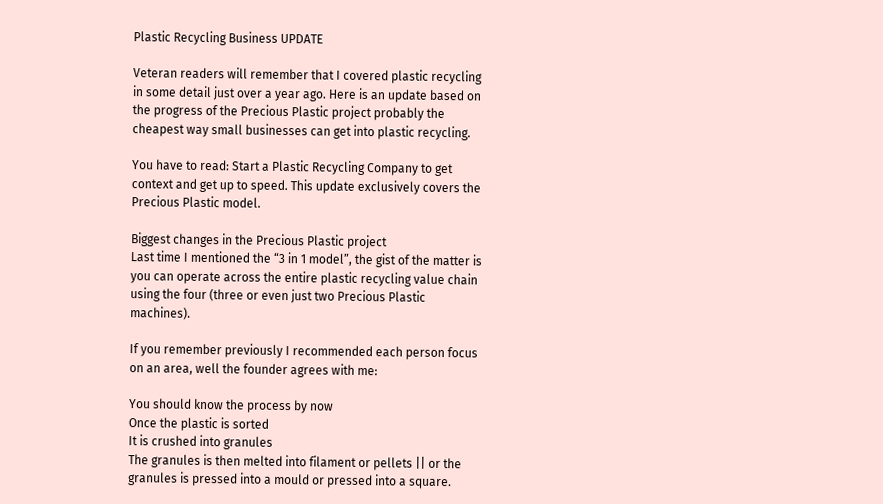Plastic Recycling Business UPDATE

Veteran readers will remember that I covered plastic recycling in some detail just over a year ago. Here is an update based on the progress of the Precious Plastic project probably the cheapest way small businesses can get into plastic recycling.

You have to read: Start a Plastic Recycling Company to get context and get up to speed. This update exclusively covers the Precious Plastic model.

Biggest changes in the Precious Plastic project
Last time I mentioned the “3 in 1 model”, the gist of the matter is you can operate across the entire plastic recycling value chain using the four (three or even just two Precious Plastic machines).

If you remember previously I recommended each person focus on an area, well the founder agrees with me:

You should know the process by now
Once the plastic is sorted
It is crushed into granules
The granules is then melted into filament or pellets || or the granules is pressed into a mould or pressed into a square.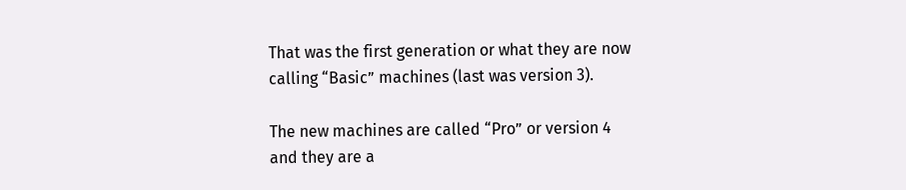That was the first generation or what they are now calling “Basic” machines (last was version 3).

The new machines are called “Pro” or version 4 and they are a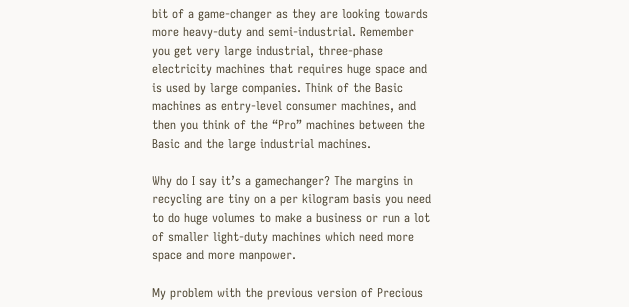bit of a game-changer as they are looking towards more heavy-duty and semi-industrial. Remember you get very large industrial, three-phase electricity machines that requires huge space and is used by large companies. Think of the Basic machines as entry-level consumer machines, and then you think of the “Pro” machines between the Basic and the large industrial machines.

Why do I say it’s a gamechanger? The margins in recycling are tiny on a per kilogram basis you need to do huge volumes to make a business or run a lot of smaller light-duty machines which need more space and more manpower.

My problem with the previous version of Precious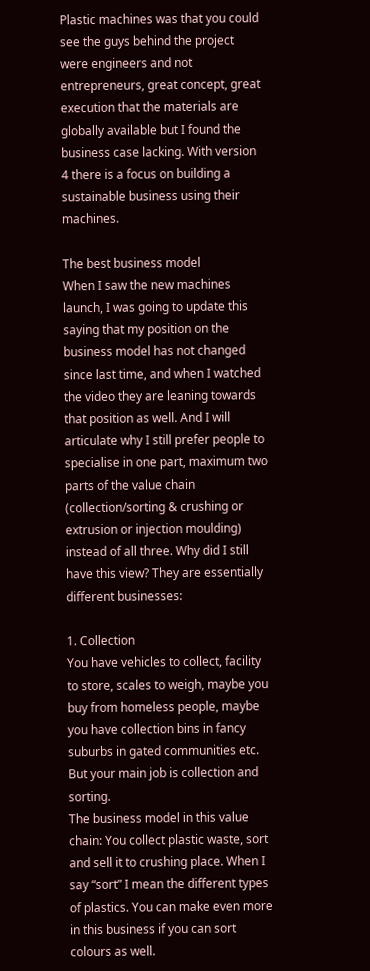Plastic machines was that you could see the guys behind the project were engineers and not entrepreneurs, great concept, great execution that the materials are globally available but I found the business case lacking. With version 4 there is a focus on building a sustainable business using their machines.

The best business model
When I saw the new machines launch, I was going to update this saying that my position on the business model has not changed since last time, and when I watched the video they are leaning towards that position as well. And I will articulate why I still prefer people to specialise in one part, maximum two parts of the value chain (collection/sorting & crushing or extrusion or injection moulding) instead of all three. Why did I still have this view? They are essentially different businesses:

1. Collection
You have vehicles to collect, facility to store, scales to weigh, maybe you buy from homeless people, maybe you have collection bins in fancy suburbs in gated communities etc. But your main job is collection and sorting.
The business model in this value chain: You collect plastic waste, sort and sell it to crushing place. When I say “sort” I mean the different types of plastics. You can make even more in this business if you can sort colours as well.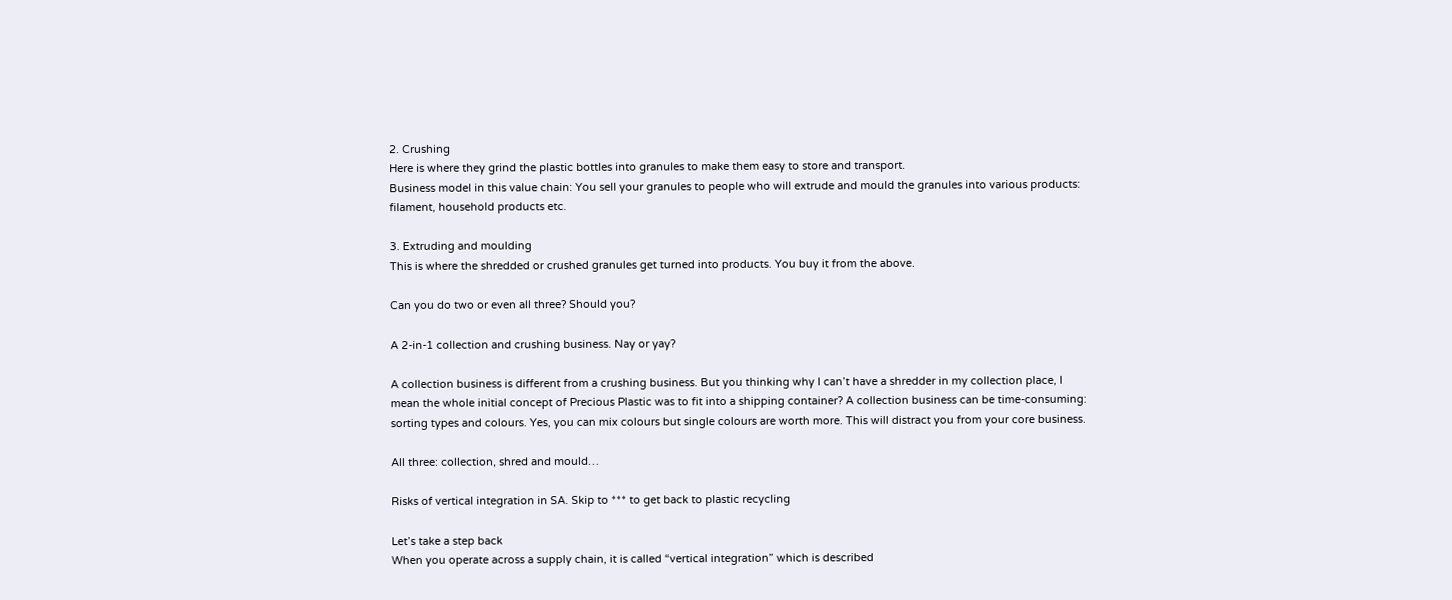2. Crushing
Here is where they grind the plastic bottles into granules to make them easy to store and transport.
Business model in this value chain: You sell your granules to people who will extrude and mould the granules into various products: filament, household products etc.

3. Extruding and moulding
This is where the shredded or crushed granules get turned into products. You buy it from the above.

Can you do two or even all three? Should you?

A 2-in-1 collection and crushing business. Nay or yay?

A collection business is different from a crushing business. But you thinking why I can’t have a shredder in my collection place, I mean the whole initial concept of Precious Plastic was to fit into a shipping container? A collection business can be time-consuming: sorting types and colours. Yes, you can mix colours but single colours are worth more. This will distract you from your core business.

All three: collection, shred and mould…

Risks of vertical integration in SA. Skip to *** to get back to plastic recycling

Let’s take a step back
When you operate across a supply chain, it is called “vertical integration” which is described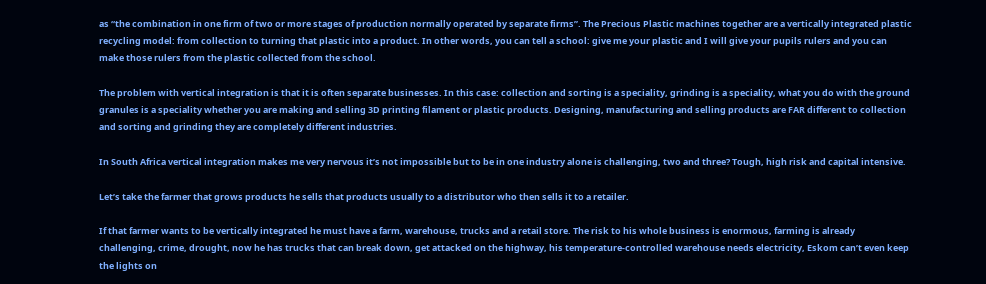as “the combination in one firm of two or more stages of production normally operated by separate firms”. The Precious Plastic machines together are a vertically integrated plastic recycling model: from collection to turning that plastic into a product. In other words, you can tell a school: give me your plastic and I will give your pupils rulers and you can make those rulers from the plastic collected from the school.

The problem with vertical integration is that it is often separate businesses. In this case: collection and sorting is a speciality, grinding is a speciality, what you do with the ground granules is a speciality whether you are making and selling 3D printing filament or plastic products. Designing, manufacturing and selling products are FAR different to collection and sorting and grinding they are completely different industries.

In South Africa vertical integration makes me very nervous it’s not impossible but to be in one industry alone is challenging, two and three? Tough, high risk and capital intensive.

Let’s take the farmer that grows products he sells that products usually to a distributor who then sells it to a retailer.

If that farmer wants to be vertically integrated he must have a farm, warehouse, trucks and a retail store. The risk to his whole business is enormous, farming is already challenging, crime, drought, now he has trucks that can break down, get attacked on the highway, his temperature-controlled warehouse needs electricity, Eskom can’t even keep the lights on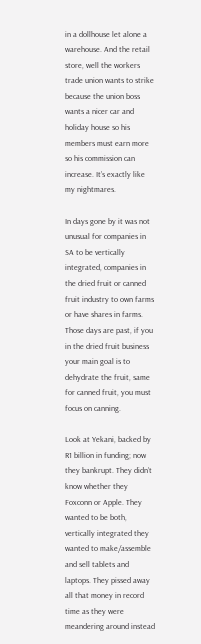in a dollhouse let alone a warehouse. And the retail store, well the workers trade union wants to strike because the union boss wants a nicer car and holiday house so his members must earn more so his commission can increase. It’s exactly like my nightmares.

In days gone by it was not unusual for companies in SA to be vertically integrated, companies in the dried fruit or canned fruit industry to own farms or have shares in farms. Those days are past, if you in the dried fruit business your main goal is to dehydrate the fruit, same for canned fruit, you must focus on canning.

Look at Yekani, backed by R1 billion in funding; now they bankrupt. They didn’t know whether they Foxconn or Apple. They wanted to be both, vertically integrated they wanted to make/assemble and sell tablets and laptops. They pissed away all that money in record time as they were meandering around instead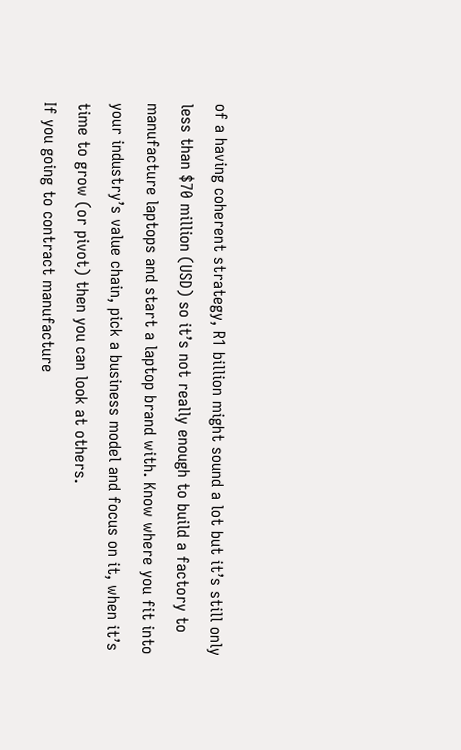of a having coherent strategy, R1 billion might sound a lot but it’s still only less than $70 million (USD) so it’s not really enough to build a factory to manufacture laptops and start a laptop brand with. Know where you fit into your industry’s value chain, pick a business model and focus on it, when it’s time to grow (or pivot) then you can look at others.
If you going to contract manufacture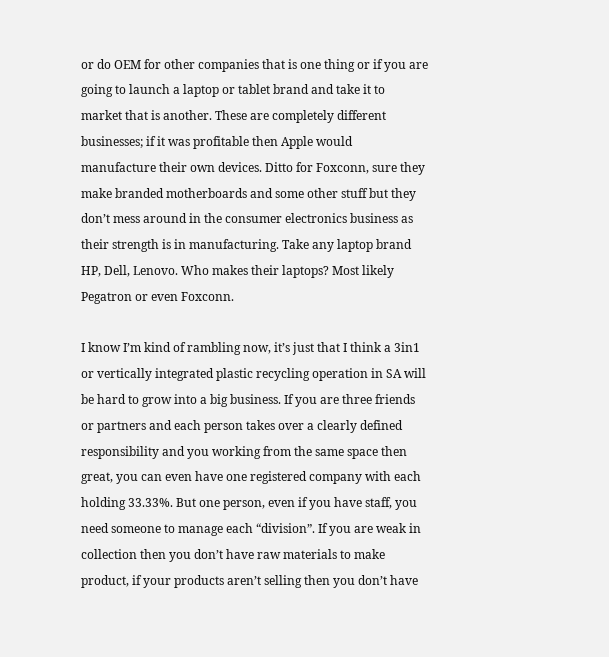or do OEM for other companies that is one thing or if you are going to launch a laptop or tablet brand and take it to market that is another. These are completely different businesses; if it was profitable then Apple would manufacture their own devices. Ditto for Foxconn, sure they make branded motherboards and some other stuff but they don’t mess around in the consumer electronics business as their strength is in manufacturing. Take any laptop brand HP, Dell, Lenovo. Who makes their laptops? Most likely Pegatron or even Foxconn.

I know I’m kind of rambling now, it’s just that I think a 3in1 or vertically integrated plastic recycling operation in SA will be hard to grow into a big business. If you are three friends or partners and each person takes over a clearly defined responsibility and you working from the same space then great, you can even have one registered company with each holding 33.33%. But one person, even if you have staff, you need someone to manage each “division”. If you are weak in collection then you don’t have raw materials to make product, if your products aren’t selling then you don’t have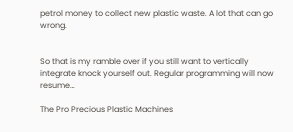petrol money to collect new plastic waste. A lot that can go wrong.


So that is my ramble over if you still want to vertically integrate knock yourself out. Regular programming will now resume…

The Pro Precious Plastic Machines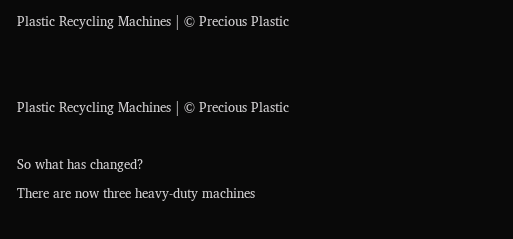Plastic Recycling Machines | © Precious Plastic


Plastic Recycling Machines | © Precious Plastic

So what has changed?
There are now three heavy-duty machines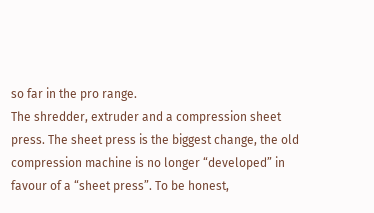so far in the pro range.
The shredder, extruder and a compression sheet press. The sheet press is the biggest change, the old compression machine is no longer “developed” in favour of a “sheet press”. To be honest,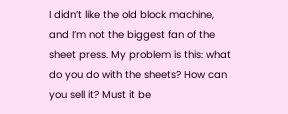I didn’t like the old block machine, and I’m not the biggest fan of the sheet press. My problem is this: what do you do with the sheets? How can you sell it? Must it be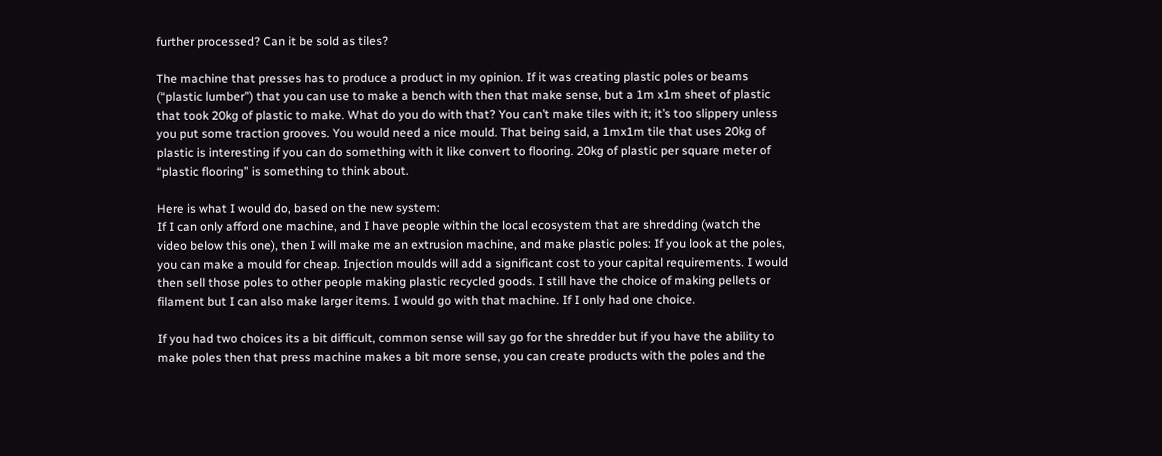further processed? Can it be sold as tiles?

The machine that presses has to produce a product in my opinion. If it was creating plastic poles or beams (“plastic lumber”) that you can use to make a bench with then that make sense, but a 1m x1m sheet of plastic that took 20kg of plastic to make. What do you do with that? You can’t make tiles with it; it’s too slippery unless you put some traction grooves. You would need a nice mould. That being said, a 1mx1m tile that uses 20kg of plastic is interesting if you can do something with it like convert to flooring. 20kg of plastic per square meter of “plastic flooring” is something to think about.

Here is what I would do, based on the new system:
If I can only afford one machine, and I have people within the local ecosystem that are shredding (watch the video below this one), then I will make me an extrusion machine, and make plastic poles: If you look at the poles, you can make a mould for cheap. Injection moulds will add a significant cost to your capital requirements. I would then sell those poles to other people making plastic recycled goods. I still have the choice of making pellets or filament but I can also make larger items. I would go with that machine. If I only had one choice.

If you had two choices its a bit difficult, common sense will say go for the shredder but if you have the ability to make poles then that press machine makes a bit more sense, you can create products with the poles and the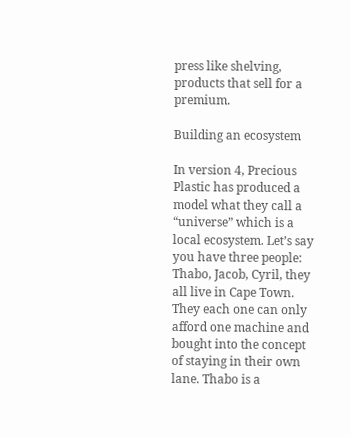press like shelving, products that sell for a premium.

Building an ecosystem

In version 4, Precious Plastic has produced a model what they call a “universe” which is a local ecosystem. Let’s say you have three people: Thabo, Jacob, Cyril, they all live in Cape Town. They each one can only afford one machine and bought into the concept of staying in their own lane. Thabo is a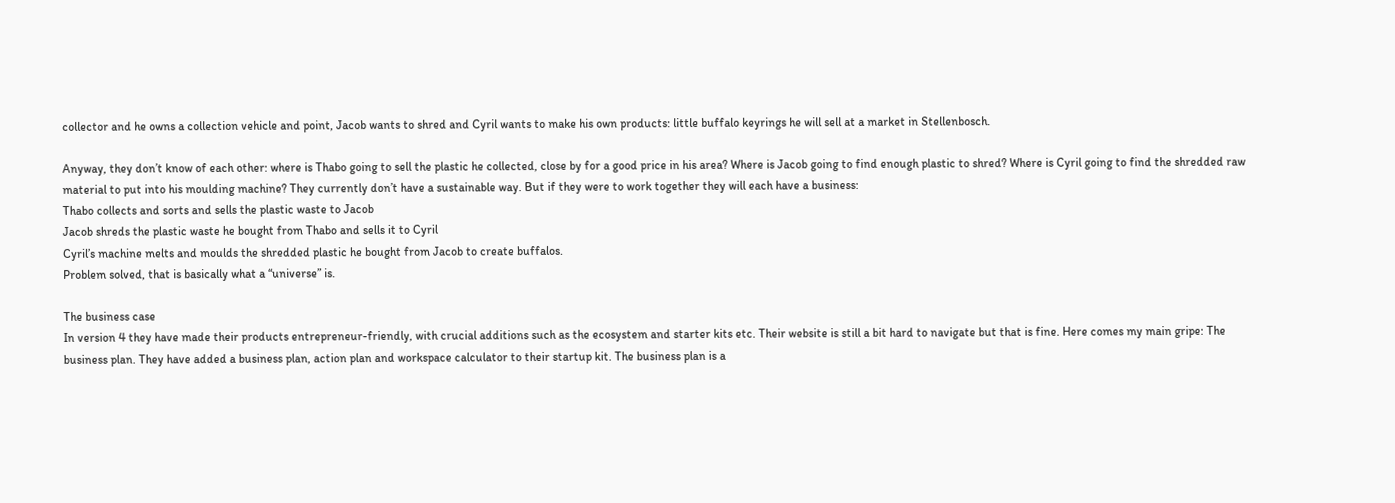collector and he owns a collection vehicle and point, Jacob wants to shred and Cyril wants to make his own products: little buffalo keyrings he will sell at a market in Stellenbosch.

Anyway, they don’t know of each other: where is Thabo going to sell the plastic he collected, close by for a good price in his area? Where is Jacob going to find enough plastic to shred? Where is Cyril going to find the shredded raw material to put into his moulding machine? They currently don’t have a sustainable way. But if they were to work together they will each have a business:
Thabo collects and sorts and sells the plastic waste to Jacob
Jacob shreds the plastic waste he bought from Thabo and sells it to Cyril
Cyril’s machine melts and moulds the shredded plastic he bought from Jacob to create buffalos.
Problem solved, that is basically what a “universe” is.

The business case
In version 4 they have made their products entrepreneur-friendly, with crucial additions such as the ecosystem and starter kits etc. Their website is still a bit hard to navigate but that is fine. Here comes my main gripe: The business plan. They have added a business plan, action plan and workspace calculator to their startup kit. The business plan is a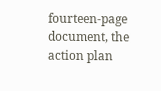fourteen-page document, the action plan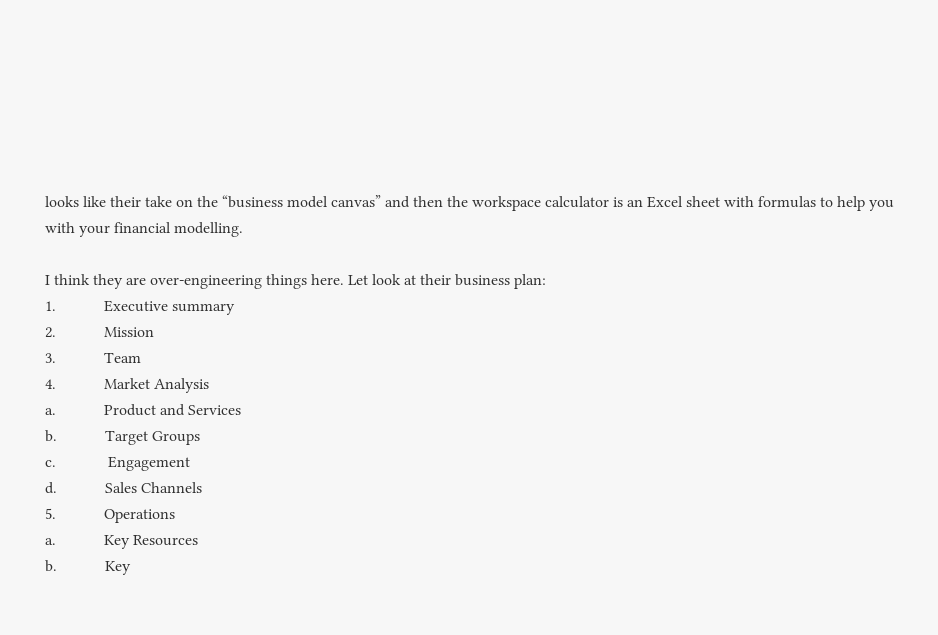looks like their take on the “business model canvas” and then the workspace calculator is an Excel sheet with formulas to help you with your financial modelling.

I think they are over-engineering things here. Let look at their business plan:
1.            Executive summary
2.            Mission
3.            Team
4.            Market Analysis
a.            Product and Services
b.            Target Groups
c.             Engagement
d.            Sales Channels
5.            Operations
a.            Key Resources
b.            Key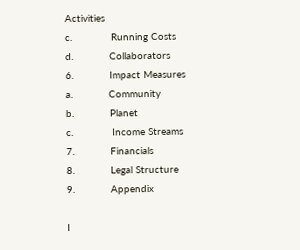Activities
c.             Running Costs
d.            Collaborators
6.            Impact Measures
a.            Community
b.            Planet
c.             Income Streams
7.            Financials
8.            Legal Structure
9.            Appendix

I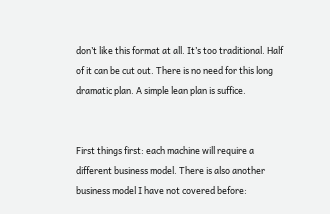don’t like this format at all. It’s too traditional. Half of it can be cut out. There is no need for this long dramatic plan. A simple lean plan is suffice.


First things first: each machine will require a different business model. There is also another business model I have not covered before: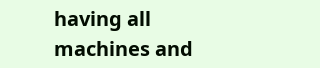having all machines and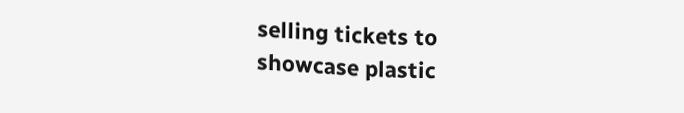selling tickets to showcase plastic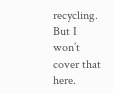recycling. But I won’t cover that here.